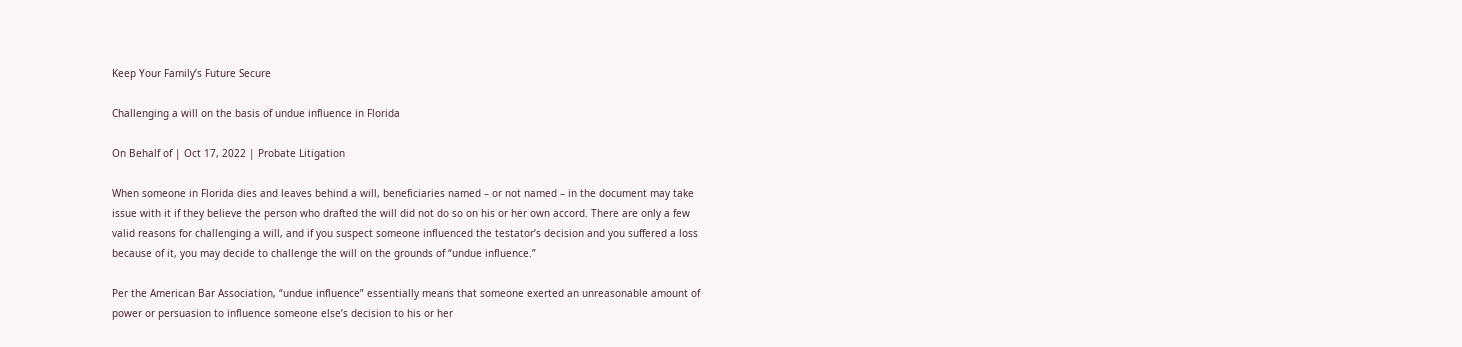Keep Your Family’s Future Secure

Challenging a will on the basis of undue influence in Florida

On Behalf of | Oct 17, 2022 | Probate Litigation

When someone in Florida dies and leaves behind a will, beneficiaries named – or not named – in the document may take issue with it if they believe the person who drafted the will did not do so on his or her own accord. There are only a few valid reasons for challenging a will, and if you suspect someone influenced the testator’s decision and you suffered a loss because of it, you may decide to challenge the will on the grounds of “undue influence.”

Per the American Bar Association, “undue influence” essentially means that someone exerted an unreasonable amount of power or persuasion to influence someone else’s decision to his or her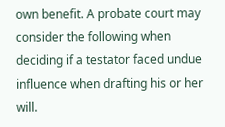own benefit. A probate court may consider the following when deciding if a testator faced undue influence when drafting his or her will.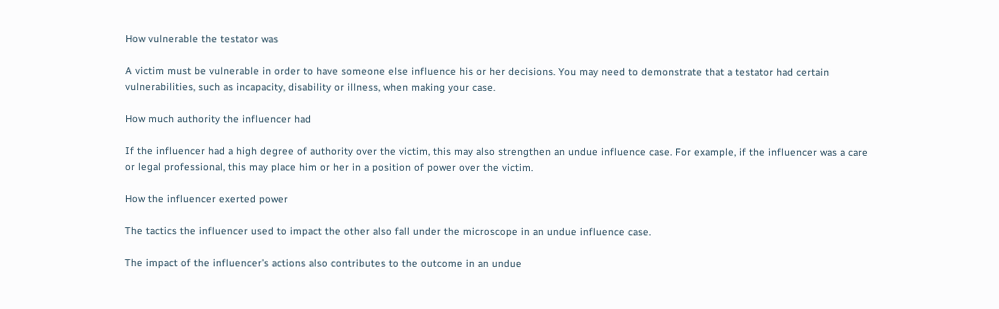How vulnerable the testator was

A victim must be vulnerable in order to have someone else influence his or her decisions. You may need to demonstrate that a testator had certain vulnerabilities, such as incapacity, disability or illness, when making your case.

How much authority the influencer had

If the influencer had a high degree of authority over the victim, this may also strengthen an undue influence case. For example, if the influencer was a care or legal professional, this may place him or her in a position of power over the victim.

How the influencer exerted power

The tactics the influencer used to impact the other also fall under the microscope in an undue influence case.

The impact of the influencer’s actions also contributes to the outcome in an undue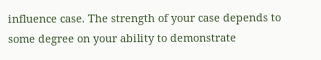influence case. The strength of your case depends to some degree on your ability to demonstrate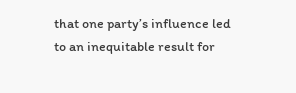that one party’s influence led to an inequitable result for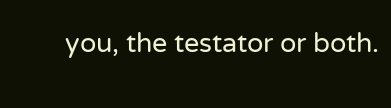you, the testator or both.